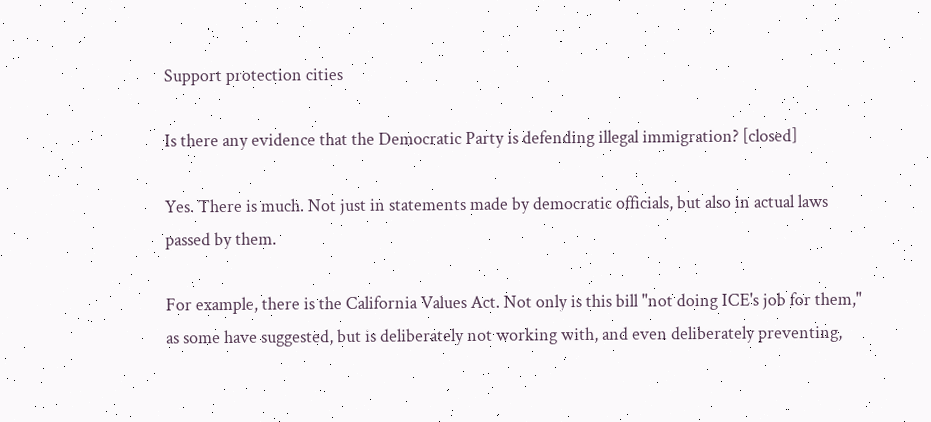Support protection cities

Is there any evidence that the Democratic Party is defending illegal immigration? [closed]

Yes. There is much. Not just in statements made by democratic officials, but also in actual laws passed by them.

For example, there is the California Values Act. Not only is this bill "not doing ICE's job for them," as some have suggested, but is deliberately not working with, and even deliberately preventing,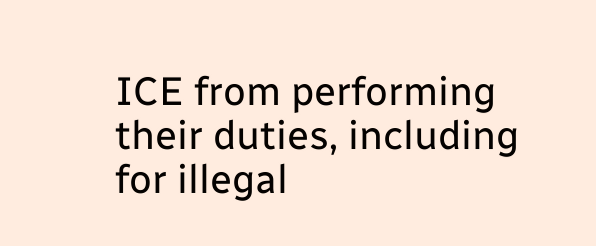ICE from performing their duties, including for illegal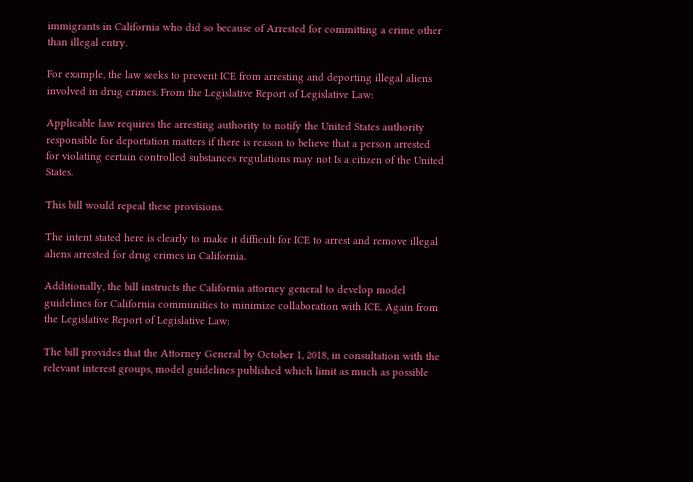immigrants in California who did so because of Arrested for committing a crime other than illegal entry.

For example, the law seeks to prevent ICE from arresting and deporting illegal aliens involved in drug crimes. From the Legislative Report of Legislative Law:

Applicable law requires the arresting authority to notify the United States authority responsible for deportation matters if there is reason to believe that a person arrested for violating certain controlled substances regulations may not Is a citizen of the United States.

This bill would repeal these provisions.

The intent stated here is clearly to make it difficult for ICE to arrest and remove illegal aliens arrested for drug crimes in California.

Additionally, the bill instructs the California attorney general to develop model guidelines for California communities to minimize collaboration with ICE. Again from the Legislative Report of Legislative Law:

The bill provides that the Attorney General by October 1, 2018, in consultation with the relevant interest groups, model guidelines published which limit as much as possible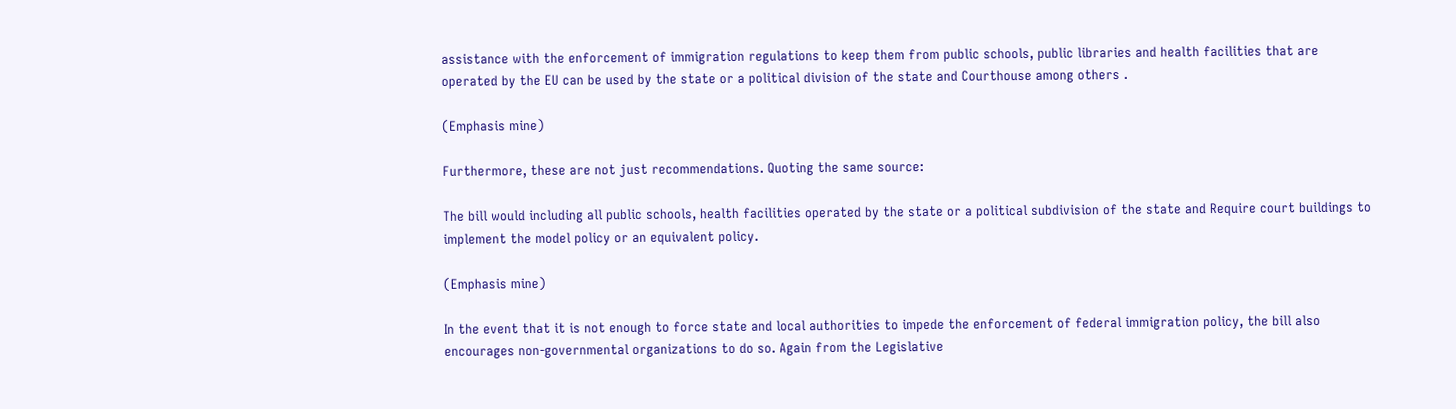assistance with the enforcement of immigration regulations to keep them from public schools, public libraries and health facilities that are operated by the EU can be used by the state or a political division of the state and Courthouse among others .

(Emphasis mine)

Furthermore, these are not just recommendations. Quoting the same source:

The bill would including all public schools, health facilities operated by the state or a political subdivision of the state and Require court buildings to implement the model policy or an equivalent policy.

(Emphasis mine)

In the event that it is not enough to force state and local authorities to impede the enforcement of federal immigration policy, the bill also encourages non-governmental organizations to do so. Again from the Legislative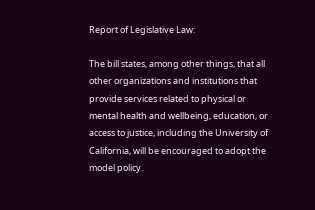Report of Legislative Law:

The bill states, among other things, that all other organizations and institutions that provide services related to physical or mental health and wellbeing, education, or access to justice, including the University of California, will be encouraged to adopt the model policy.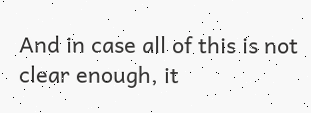And in case all of this is not clear enough, it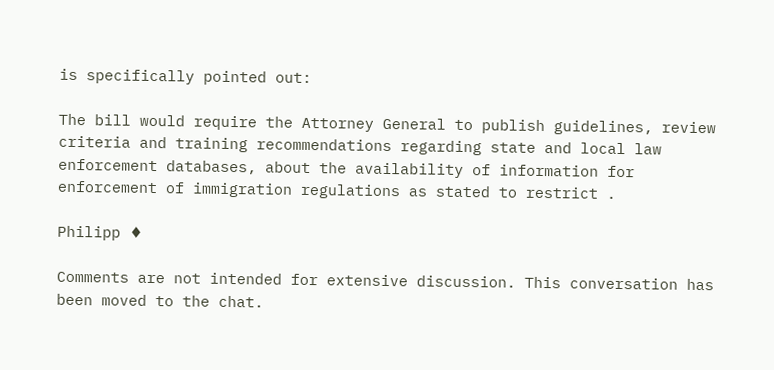is specifically pointed out:

The bill would require the Attorney General to publish guidelines, review criteria and training recommendations regarding state and local law enforcement databases, about the availability of information for enforcement of immigration regulations as stated to restrict .

Philipp ♦

Comments are not intended for extensive discussion. This conversation has been moved to the chat.